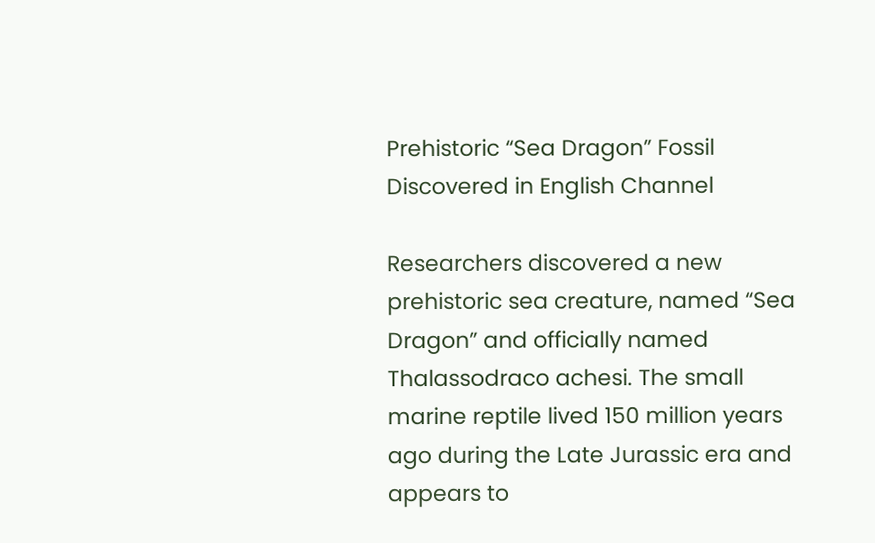Prehistoric “Sea Dragon” Fossil Discovered in English Channel

Researchers discovered a new prehistoric sea creature, named “Sea Dragon” and officially named Thalassodraco achesi. The small marine reptile lived 150 million years ago during the Late Jurassic era and appears to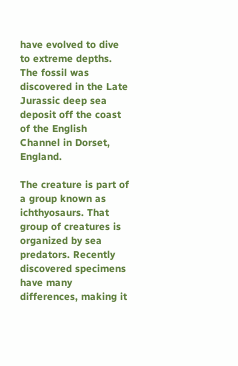have evolved to dive to extreme depths. The fossil was discovered in the Late Jurassic deep sea deposit off the coast of the English Channel in Dorset, England.

The creature is part of a group known as ichthyosaurs. That group of creatures is organized by sea predators. Recently discovered specimens have many differences, making it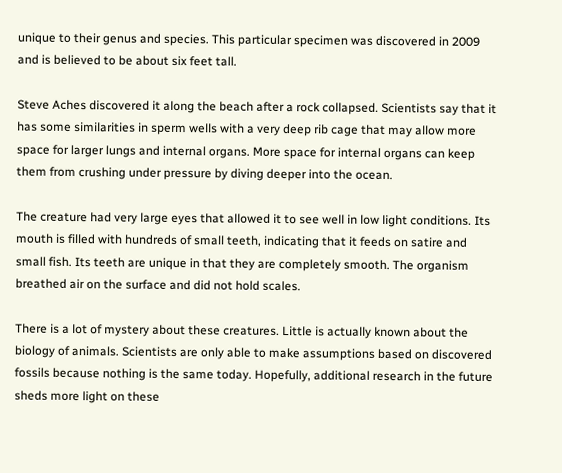unique to their genus and species. This particular specimen was discovered in 2009 and is believed to be about six feet tall.

Steve Aches discovered it along the beach after a rock collapsed. Scientists say that it has some similarities in sperm wells with a very deep rib cage that may allow more space for larger lungs and internal organs. More space for internal organs can keep them from crushing under pressure by diving deeper into the ocean.

The creature had very large eyes that allowed it to see well in low light conditions. Its mouth is filled with hundreds of small teeth, indicating that it feeds on satire and small fish. Its teeth are unique in that they are completely smooth. The organism breathed air on the surface and did not hold scales.

There is a lot of mystery about these creatures. Little is actually known about the biology of animals. Scientists are only able to make assumptions based on discovered fossils because nothing is the same today. Hopefully, additional research in the future sheds more light on these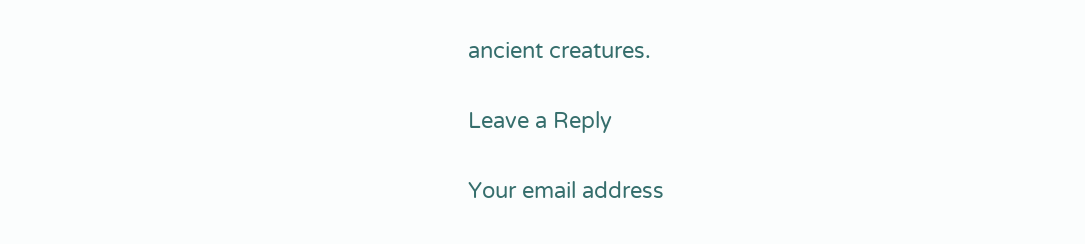ancient creatures.

Leave a Reply

Your email address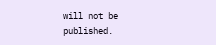will not be published.